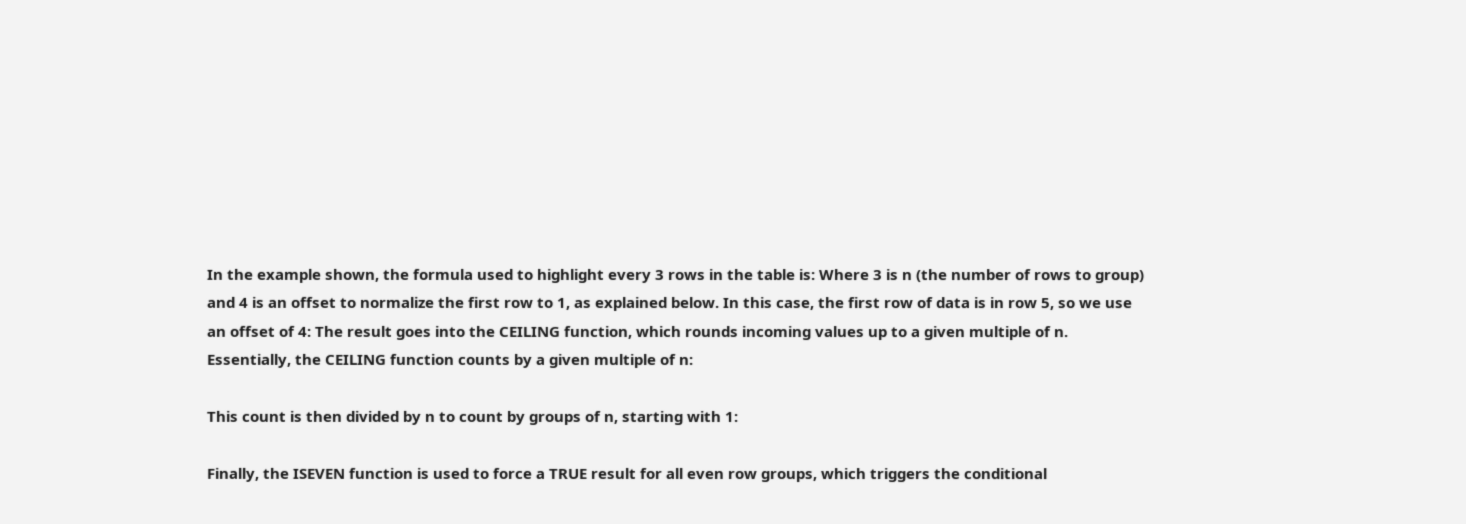In the example shown, the formula used to highlight every 3 rows in the table is: Where 3 is n (the number of rows to group) and 4 is an offset to normalize the first row to 1, as explained below. In this case, the first row of data is in row 5, so we use an offset of 4: The result goes into the CEILING function, which rounds incoming values up to a given multiple of n. Essentially, the CEILING function counts by a given multiple of n:

This count is then divided by n to count by groups of n, starting with 1:

Finally, the ISEVEN function is used to force a TRUE result for all even row groups, which triggers the conditional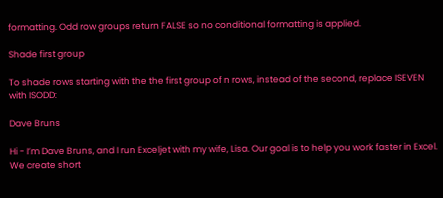formatting. Odd row groups return FALSE so no conditional formatting is applied.

Shade first group

To shade rows starting with the the first group of n rows, instead of the second, replace ISEVEN with ISODD:

Dave Bruns

Hi - I’m Dave Bruns, and I run Exceljet with my wife, Lisa. Our goal is to help you work faster in Excel. We create short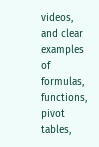videos, and clear examples of formulas, functions, pivot tables,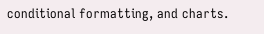conditional formatting, and charts.